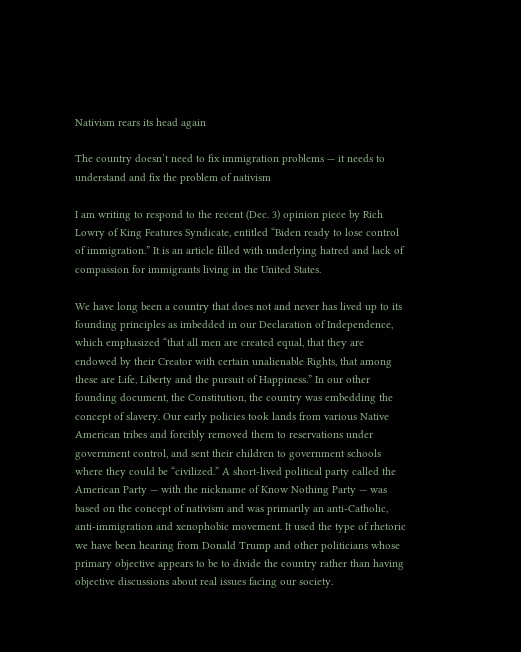Nativism rears its head again

The country doesn’t need to fix immigration problems — it needs to understand and fix the problem of nativism

I am writing to respond to the recent (Dec. 3) opinion piece by Rich Lowry of King Features Syndicate, entitled “Biden ready to lose control of immigration.” It is an article filled with underlying hatred and lack of compassion for immigrants living in the United States.

We have long been a country that does not and never has lived up to its founding principles as imbedded in our Declaration of Independence, which emphasized “that all men are created equal, that they are endowed by their Creator with certain unalienable Rights, that among these are Life, Liberty and the pursuit of Happiness.” In our other founding document, the Constitution, the country was embedding the concept of slavery. Our early policies took lands from various Native American tribes and forcibly removed them to reservations under government control, and sent their children to government schools where they could be “civilized.” A short-lived political party called the American Party — with the nickname of Know Nothing Party — was based on the concept of nativism and was primarily an anti-Catholic, anti-immigration and xenophobic movement. It used the type of rhetoric we have been hearing from Donald Trump and other politicians whose primary objective appears to be to divide the country rather than having objective discussions about real issues facing our society.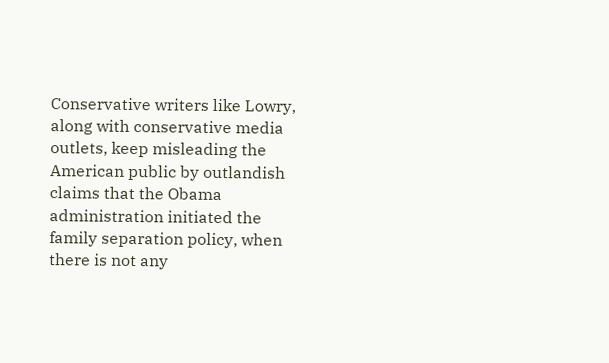Conservative writers like Lowry, along with conservative media outlets, keep misleading the American public by outlandish claims that the Obama administration initiated the family separation policy, when there is not any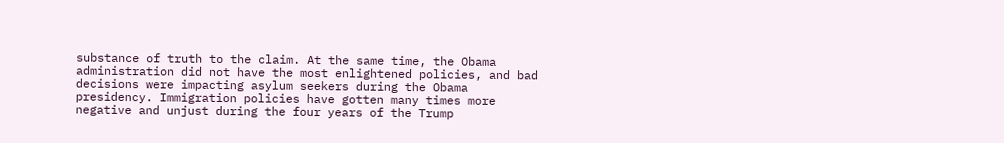substance of truth to the claim. At the same time, the Obama administration did not have the most enlightened policies, and bad decisions were impacting asylum seekers during the Obama presidency. Immigration policies have gotten many times more negative and unjust during the four years of the Trump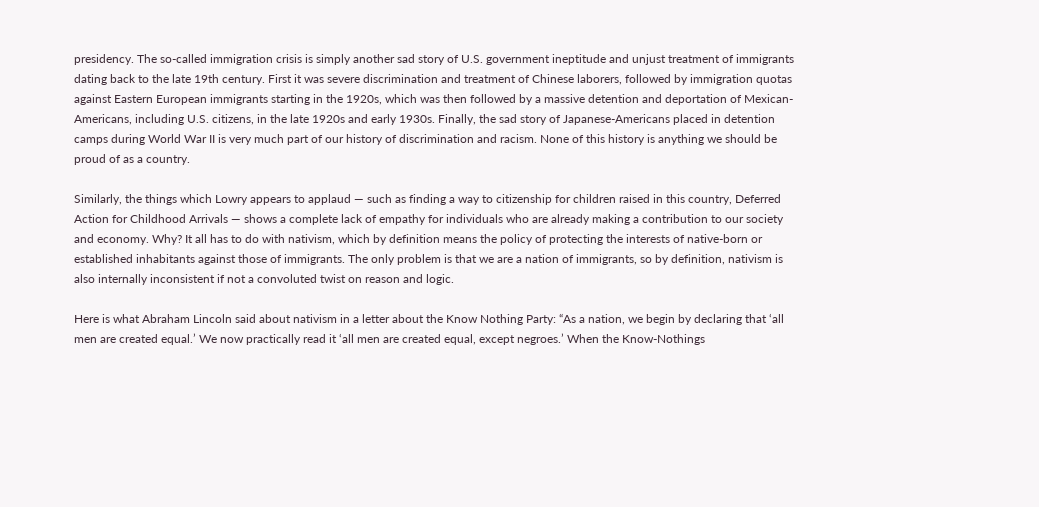presidency. The so-called immigration crisis is simply another sad story of U.S. government ineptitude and unjust treatment of immigrants dating back to the late 19th century. First it was severe discrimination and treatment of Chinese laborers, followed by immigration quotas against Eastern European immigrants starting in the 1920s, which was then followed by a massive detention and deportation of Mexican-Americans, including U.S. citizens, in the late 1920s and early 1930s. Finally, the sad story of Japanese-Americans placed in detention camps during World War II is very much part of our history of discrimination and racism. None of this history is anything we should be proud of as a country.

Similarly, the things which Lowry appears to applaud — such as finding a way to citizenship for children raised in this country, Deferred Action for Childhood Arrivals — shows a complete lack of empathy for individuals who are already making a contribution to our society and economy. Why? It all has to do with nativism, which by definition means the policy of protecting the interests of native-born or established inhabitants against those of immigrants. The only problem is that we are a nation of immigrants, so by definition, nativism is also internally inconsistent if not a convoluted twist on reason and logic.

Here is what Abraham Lincoln said about nativism in a letter about the Know Nothing Party: “As a nation, we begin by declaring that ‘all men are created equal.’ We now practically read it ‘all men are created equal, except negroes.’ When the Know-Nothings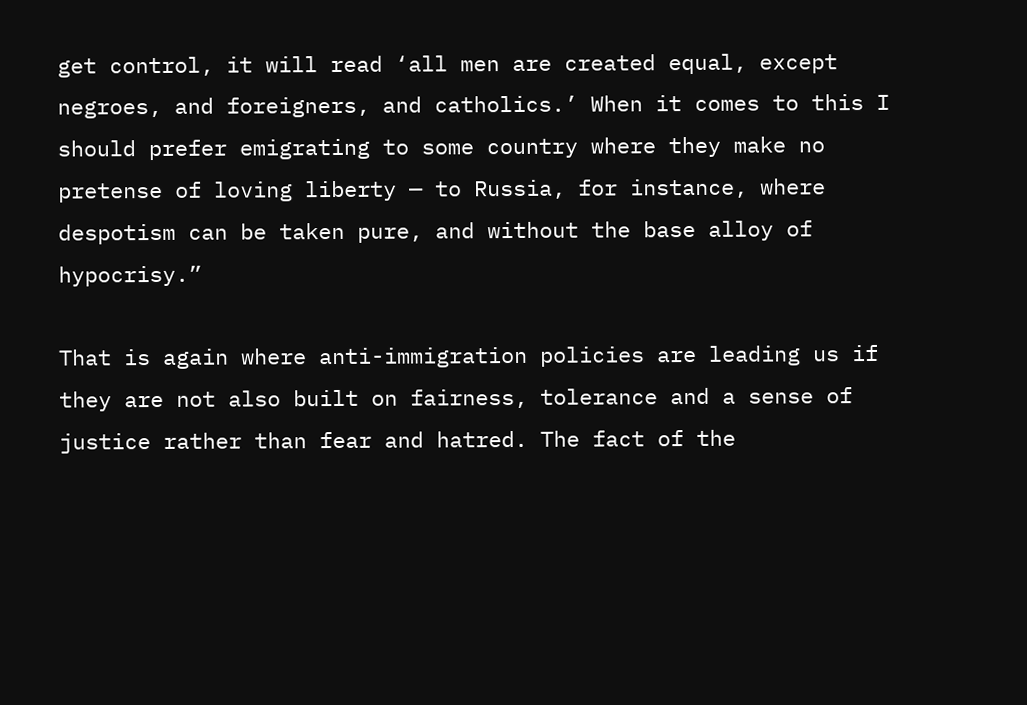get control, it will read ‘all men are created equal, except negroes, and foreigners, and catholics.’ When it comes to this I should prefer emigrating to some country where they make no pretense of loving liberty — to Russia, for instance, where despotism can be taken pure, and without the base alloy of hypocrisy.”

That is again where anti-immigration policies are leading us if they are not also built on fairness, tolerance and a sense of justice rather than fear and hatred. The fact of the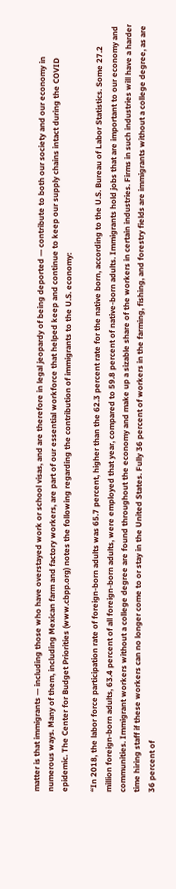matter is that immigrants — including those who have overstayed work or school visas, and are therefore in legal jeopardy of being deported — contribute to both our society and our economy in numerous ways. Many of them, including Mexican farm and factory workers, are part of our essential workforce that helped keep and continue to keep our supply chains intact during the COVID epidemic. The Center for Budget Priorities (www.cbpp.org) notes the following regarding the contribution of immigrants to the U.S. economy:

“In 2018, the labor force participation rate of foreign-born adults was 65.7 percent, higher than the 62.3 percent rate for the native born, according to the U.S. Bureau of Labor Statistics. Some 27.2 million foreign-born adults, 63.4 percent of all foreign-born adults, were employed that year, compared to 59.8 percent of native-born adults. Immigrants hold jobs that are important to our economy and communities. Immigrant workers without a college degree are found throughout the economy and make up a sizable share of the workers in certain industries. Firms in such industries will have a harder time hiring staff if these workers can no longer come to or stay in the United States. Fully 36 percent of workers in the farming, fishing, and forestry fields are immigrants without a college degree, as are 36 percent of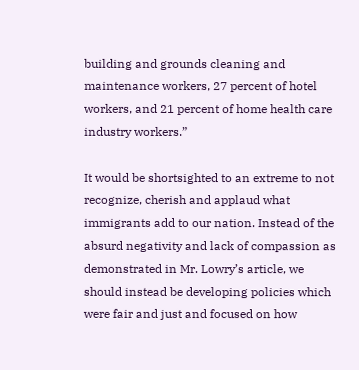building and grounds cleaning and maintenance workers, 27 percent of hotel workers, and 21 percent of home health care industry workers.”

It would be shortsighted to an extreme to not recognize, cherish and applaud what immigrants add to our nation. Instead of the absurd negativity and lack of compassion as demonstrated in Mr. Lowry’s article, we should instead be developing policies which were fair and just and focused on how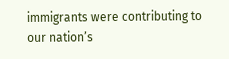immigrants were contributing to our nation’s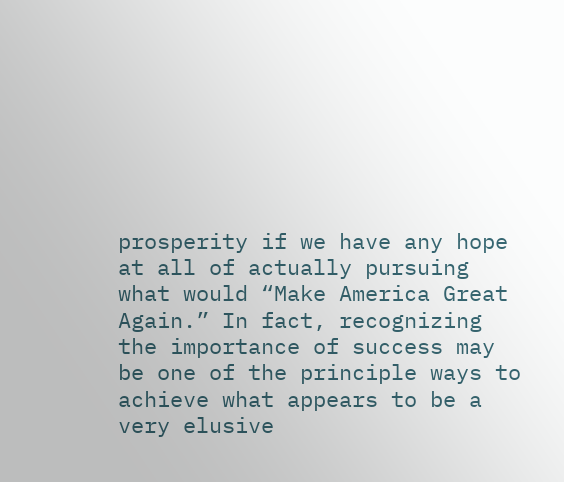prosperity if we have any hope at all of actually pursuing what would “Make America Great Again.” In fact, recognizing the importance of success may be one of the principle ways to achieve what appears to be a very elusive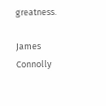greatness.

James Connolly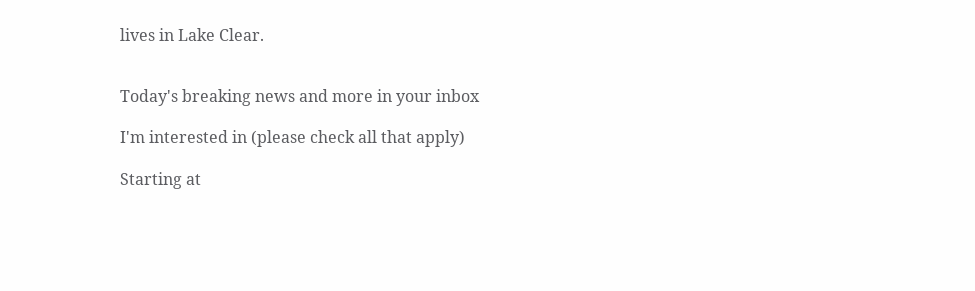lives in Lake Clear.


Today's breaking news and more in your inbox

I'm interested in (please check all that apply)

Starting at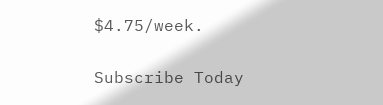$4.75/week.

Subscribe Today